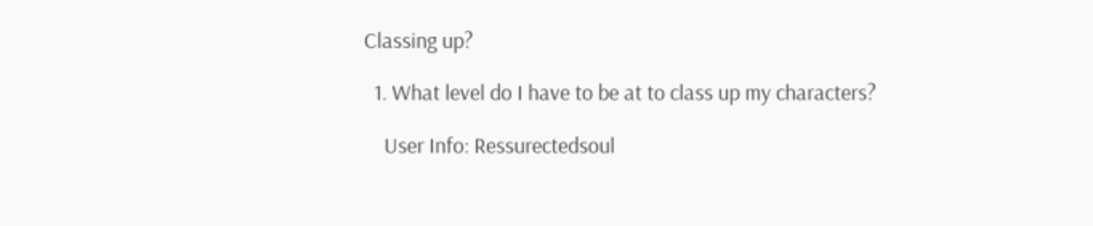Classing up?

  1. What level do I have to be at to class up my characters?

    User Info: Ressurectedsoul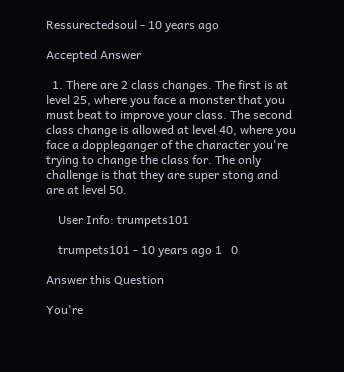Ressurectedsoul - 10 years ago

Accepted Answer

  1. There are 2 class changes. The first is at level 25, where you face a monster that you must beat to improve your class. The second class change is allowed at level 40, where you face a doppleganger of the character you're trying to change the class for. The only challenge is that they are super stong and are at level 50.

    User Info: trumpets101

    trumpets101 - 10 years ago 1   0

Answer this Question

You're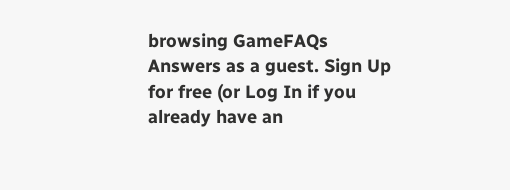browsing GameFAQs Answers as a guest. Sign Up for free (or Log In if you already have an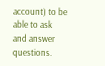account) to be able to ask and answer questions.